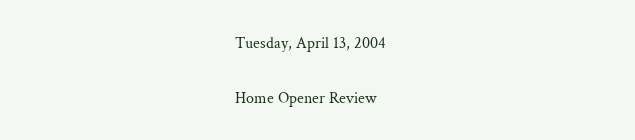Tuesday, April 13, 2004

Home Opener Review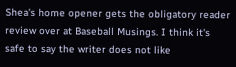Shea's home opener gets the obligatory reader review over at Baseball Musings. I think it's safe to say the writer does not like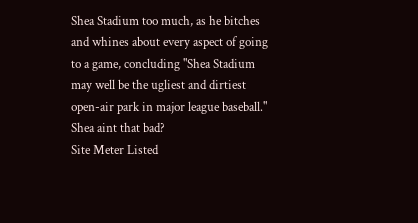Shea Stadium too much, as he bitches and whines about every aspect of going to a game, concluding "Shea Stadium may well be the ugliest and dirtiest open-air park in major league baseball." Shea aint that bad?
Site Meter Listed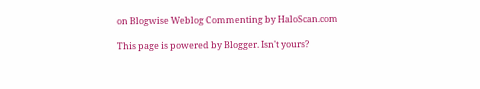on Blogwise Weblog Commenting by HaloScan.com

This page is powered by Blogger. Isn't yours?